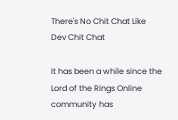There's No Chit Chat Like
Dev Chit Chat

It has been a while since the Lord of the Rings Online community has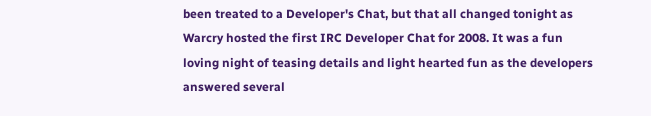been treated to a Developer's Chat, but that all changed tonight as
Warcry hosted the first IRC Developer Chat for 2008. It was a fun
loving night of teasing details and light hearted fun as the developers
answered several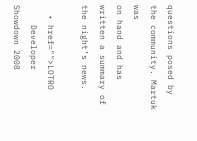questions posed by the community. Martuk was
on hand and has written a summary of the night’s news.

  • href="">LOTRO
    Developer Showdown 2008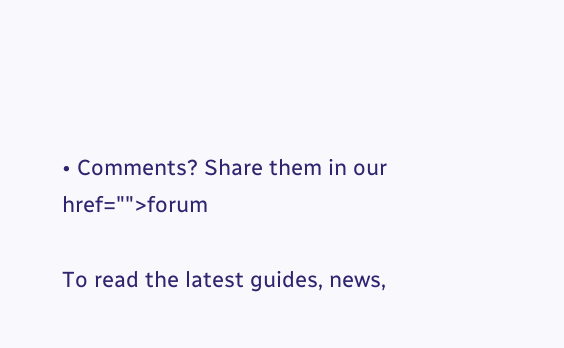• Comments? Share them in our href="">forum

To read the latest guides, news,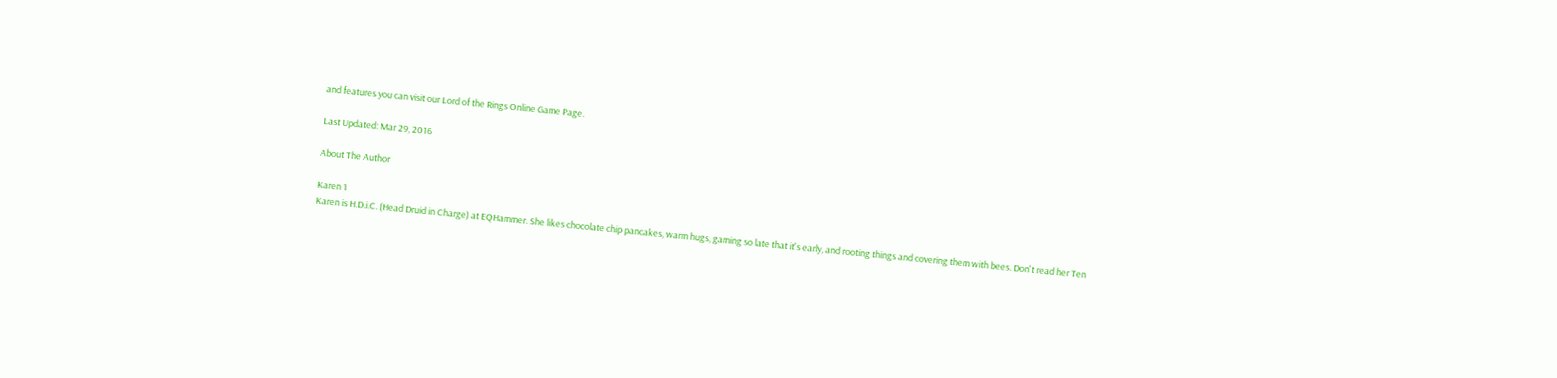and features you can visit our Lord of the Rings Online Game Page.

Last Updated: Mar 29, 2016

About The Author

Karen 1
Karen is H.D.i.C. (Head Druid in Charge) at EQHammer. She likes chocolate chip pancakes, warm hugs, gaming so late that it's early, and rooting things and covering them with bees. Don't read her Ten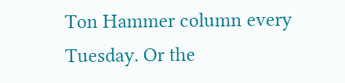Ton Hammer column every Tuesday. Or the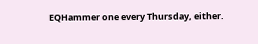EQHammer one every Thursday, either.